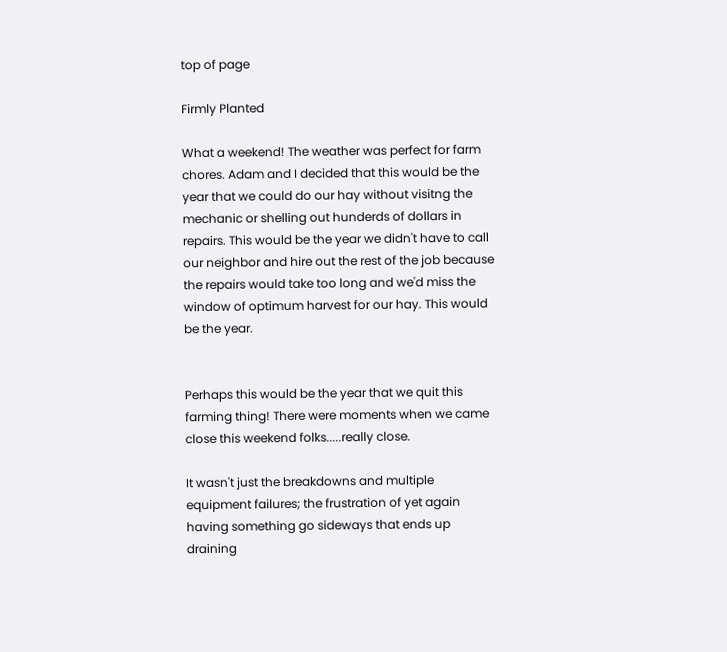top of page

Firmly Planted

What a weekend! The weather was perfect for farm chores. Adam and I decided that this would be the year that we could do our hay without visitng the mechanic or shelling out hunderds of dollars in repairs. This would be the year we didn't have to call our neighbor and hire out the rest of the job because the repairs would take too long and we'd miss the window of optimum harvest for our hay. This would be the year.


Perhaps this would be the year that we quit this farming thing! There were moments when we came close this weekend folks.....really close.

It wasn't just the breakdowns and multiple equipment failures; the frustration of yet again having something go sideways that ends up draining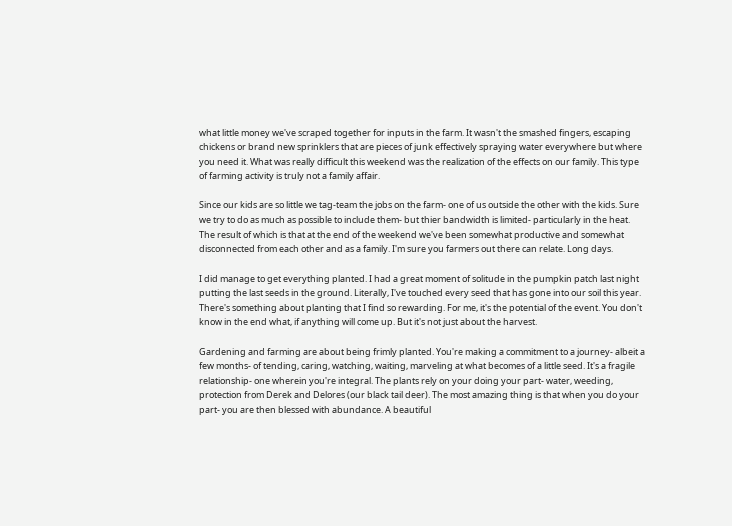what little money we've scraped together for inputs in the farm. It wasn't the smashed fingers, escaping chickens or brand new sprinklers that are pieces of junk effectively spraying water everywhere but where you need it. What was really difficult this weekend was the realization of the effects on our family. This type of farming activity is truly not a family affair.

Since our kids are so little we tag-team the jobs on the farm- one of us outside the other with the kids. Sure we try to do as much as possible to include them- but thier bandwidth is limited- particularly in the heat. The result of which is that at the end of the weekend we've been somewhat productive and somewhat disconnected from each other and as a family. I'm sure you farmers out there can relate. Long days.

I did manage to get everything planted. I had a great moment of solitude in the pumpkin patch last night putting the last seeds in the ground. Literally, I've touched every seed that has gone into our soil this year. There's something about planting that I find so rewarding. For me, it's the potential of the event. You don't know in the end what, if anything will come up. But it's not just about the harvest.

Gardening and farming are about being frimly planted. You're making a commitment to a journey- albeit a few months- of tending, caring, watching, waiting, marveling at what becomes of a little seed. It's a fragile relationship- one wherein you're integral. The plants rely on your doing your part- water, weeding, protection from Derek and Delores (our black tail deer). The most amazing thing is that when you do your part- you are then blessed with abundance. A beautiful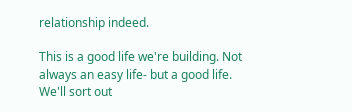relationship indeed.

This is a good life we're building. Not always an easy life- but a good life. We'll sort out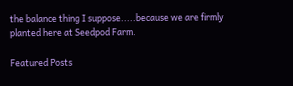the balance thing I suppose.....because we are firmly planted here at Seedpod Farm.

Featured Posts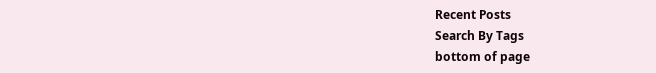Recent Posts
Search By Tags
bottom of page